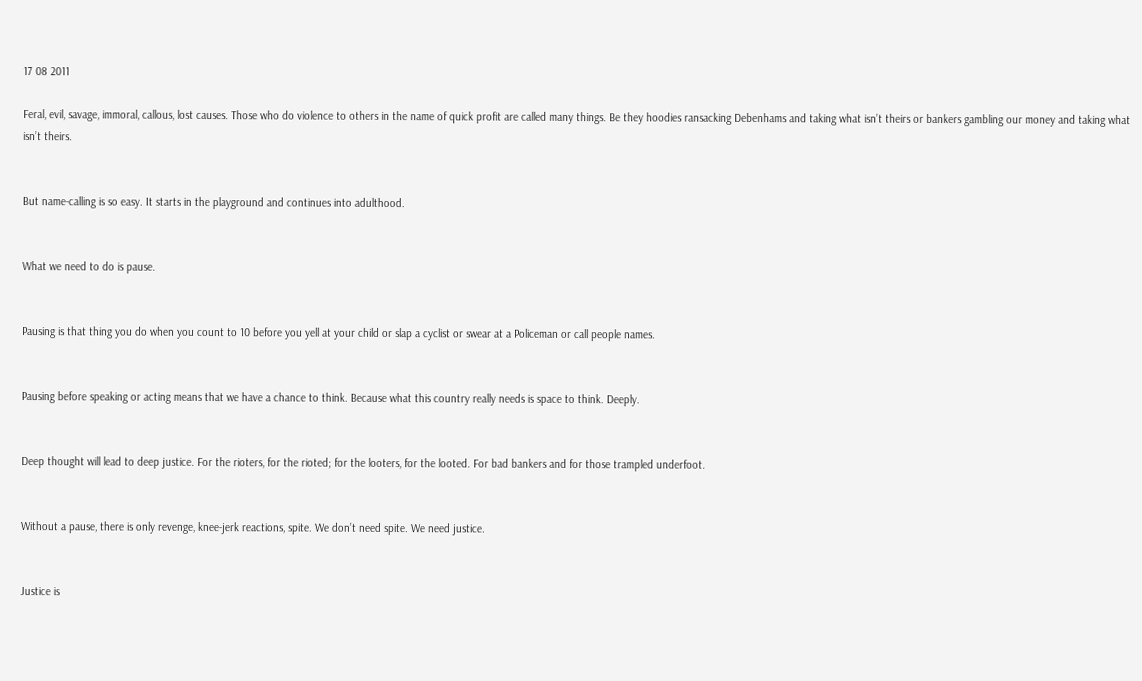17 08 2011

Feral, evil, savage, immoral, callous, lost causes. Those who do violence to others in the name of quick profit are called many things. Be they hoodies ransacking Debenhams and taking what isn’t theirs or bankers gambling our money and taking what isn’t theirs.


But name-calling is so easy. It starts in the playground and continues into adulthood.


What we need to do is pause.


Pausing is that thing you do when you count to 10 before you yell at your child or slap a cyclist or swear at a Policeman or call people names.


Pausing before speaking or acting means that we have a chance to think. Because what this country really needs is space to think. Deeply.


Deep thought will lead to deep justice. For the rioters, for the rioted; for the looters, for the looted. For bad bankers and for those trampled underfoot.


Without a pause, there is only revenge, knee-jerk reactions, spite. We don’t need spite. We need justice.


Justice is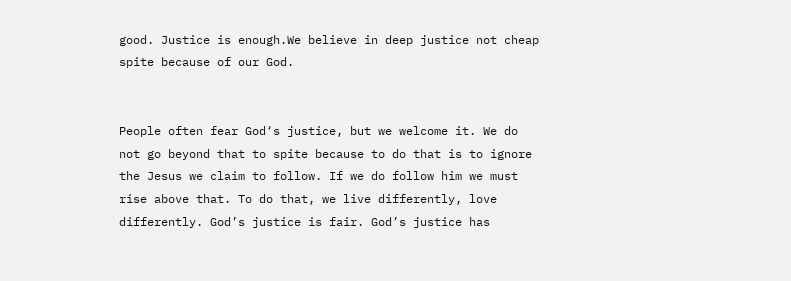good. Justice is enough.We believe in deep justice not cheap spite because of our God.


People often fear God‘s justice, but we welcome it. We do not go beyond that to spite because to do that is to ignore the Jesus we claim to follow. If we do follow him we must rise above that. To do that, we live differently, love differently. God’s justice is fair. God’s justice has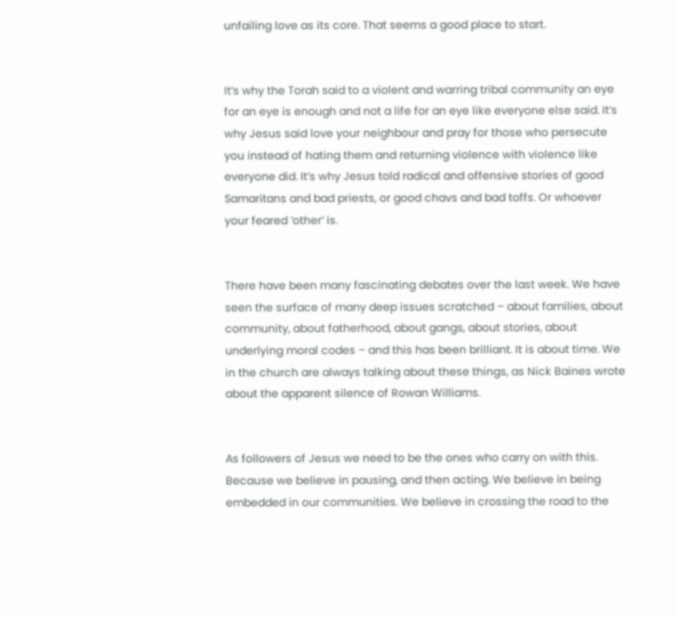unfailing love as its core. That seems a good place to start.


It’s why the Torah said to a violent and warring tribal community an eye for an eye is enough and not a life for an eye like everyone else said. It’s why Jesus said love your neighbour and pray for those who persecute you instead of hating them and returning violence with violence like everyone did. It’s why Jesus told radical and offensive stories of good Samaritans and bad priests, or good chavs and bad toffs. Or whoever your feared ‘other’ is.


There have been many fascinating debates over the last week. We have seen the surface of many deep issues scratched – about families, about community, about fatherhood, about gangs, about stories, about underlying moral codes – and this has been brilliant. It is about time. We in the church are always talking about these things, as Nick Baines wrote about the apparent silence of Rowan Williams.


As followers of Jesus we need to be the ones who carry on with this. Because we believe in pausing, and then acting. We believe in being embedded in our communities. We believe in crossing the road to the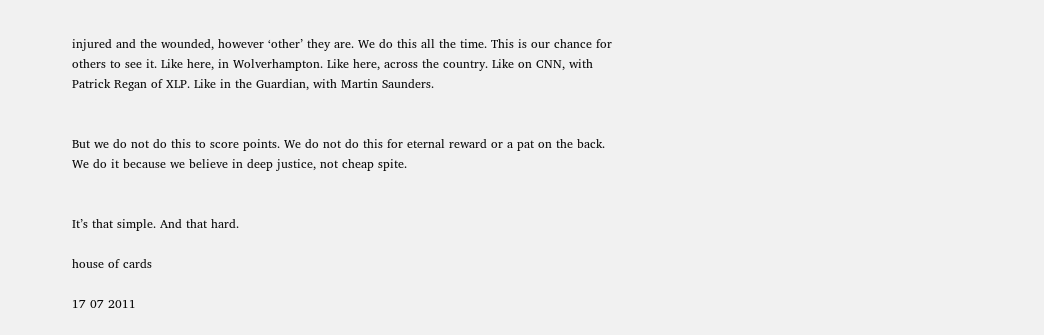injured and the wounded, however ‘other’ they are. We do this all the time. This is our chance for others to see it. Like here, in Wolverhampton. Like here, across the country. Like on CNN, with Patrick Regan of XLP. Like in the Guardian, with Martin Saunders.


But we do not do this to score points. We do not do this for eternal reward or a pat on the back.  We do it because we believe in deep justice, not cheap spite.


It’s that simple. And that hard.

house of cards

17 07 2011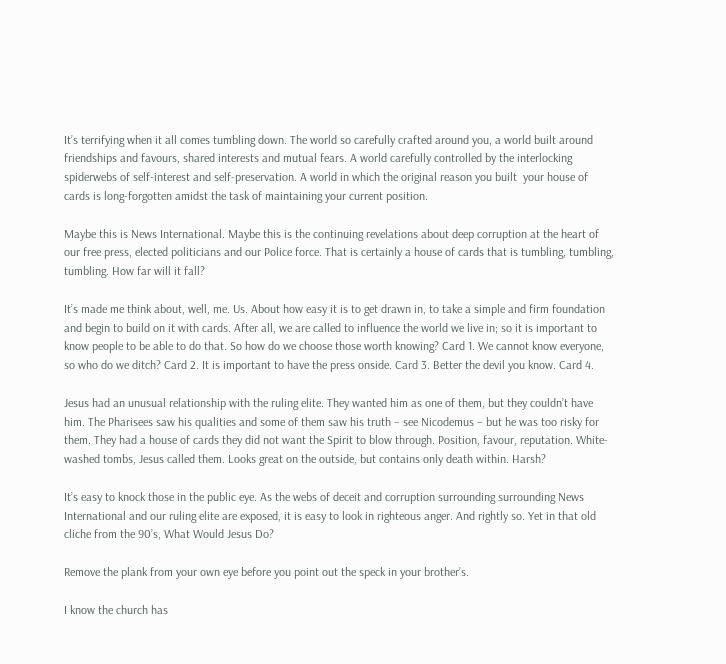It’s terrifying when it all comes tumbling down. The world so carefully crafted around you, a world built around friendships and favours, shared interests and mutual fears. A world carefully controlled by the interlocking spiderwebs of self-interest and self-preservation. A world in which the original reason you built  your house of cards is long-forgotten amidst the task of maintaining your current position.

Maybe this is News International. Maybe this is the continuing revelations about deep corruption at the heart of our free press, elected politicians and our Police force. That is certainly a house of cards that is tumbling, tumbling, tumbling. How far will it fall?

It’s made me think about, well, me. Us. About how easy it is to get drawn in, to take a simple and firm foundation and begin to build on it with cards. After all, we are called to influence the world we live in; so it is important to know people to be able to do that. So how do we choose those worth knowing? Card 1. We cannot know everyone, so who do we ditch? Card 2. It is important to have the press onside. Card 3. Better the devil you know. Card 4.

Jesus had an unusual relationship with the ruling elite. They wanted him as one of them, but they couldn’t have him. The Pharisees saw his qualities and some of them saw his truth – see Nicodemus – but he was too risky for them. They had a house of cards they did not want the Spirit to blow through. Position, favour, reputation. White-washed tombs, Jesus called them. Looks great on the outside, but contains only death within. Harsh?

It’s easy to knock those in the public eye. As the webs of deceit and corruption surrounding surrounding News International and our ruling elite are exposed, it is easy to look in righteous anger. And rightly so. Yet in that old cliche from the 90’s, What Would Jesus Do?

Remove the plank from your own eye before you point out the speck in your brother’s.

I know the church has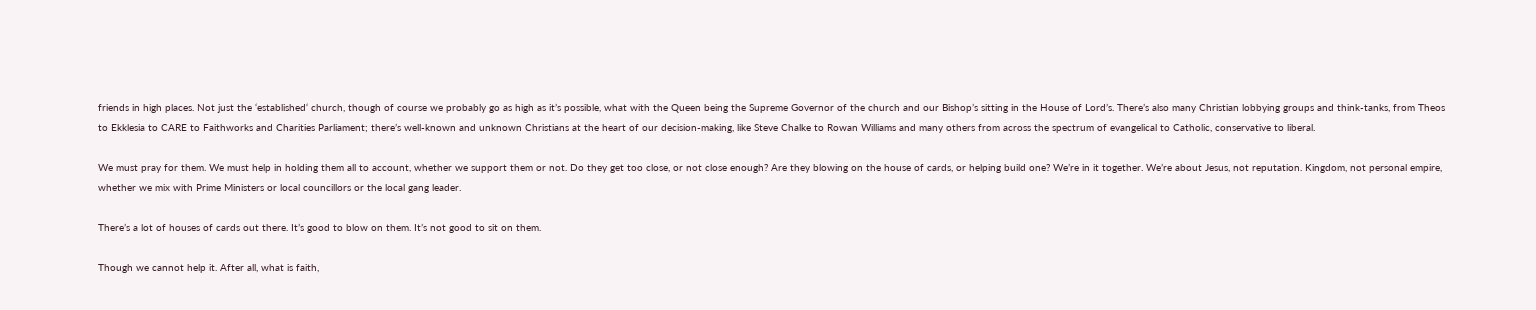friends in high places. Not just the ‘established‘ church, though of course we probably go as high as it’s possible, what with the Queen being the Supreme Governor of the church and our Bishop’s sitting in the House of Lord’s. There’s also many Christian lobbying groups and think-tanks, from Theos to Ekklesia to CARE to Faithworks and Charities Parliament; there’s well-known and unknown Christians at the heart of our decision-making, like Steve Chalke to Rowan Williams and many others from across the spectrum of evangelical to Catholic, conservative to liberal.

We must pray for them. We must help in holding them all to account, whether we support them or not. Do they get too close, or not close enough? Are they blowing on the house of cards, or helping build one? We’re in it together. We’re about Jesus, not reputation. Kingdom, not personal empire, whether we mix with Prime Ministers or local councillors or the local gang leader.

There’s a lot of houses of cards out there. It’s good to blow on them. It’s not good to sit on them.

Though we cannot help it. After all, what is faith,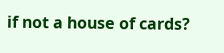if not a house of cards?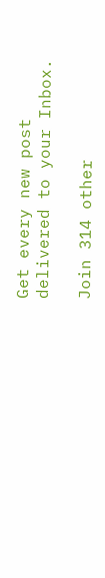Get every new post delivered to your Inbox.

Join 314 other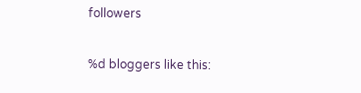followers

%d bloggers like this: